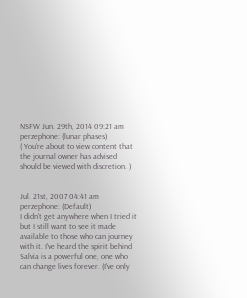NSFW Jun. 29th, 2014 09:21 am
perzephone: (lunar phases)
( You're about to view content that the journal owner has advised should be viewed with discretion. )


Jul. 21st, 2007 04:41 am
perzephone: (Default)
I didn't get anywhere when I tried it but I still want to see it made available to those who can journey with it. I've heard the spirit behind Salvia is a powerful one, one who can change lives forever. (I've only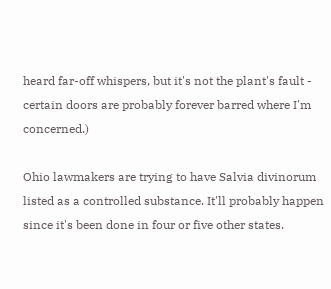heard far-off whispers, but it's not the plant's fault - certain doors are probably forever barred where I'm concerned.)

Ohio lawmakers are trying to have Salvia divinorum listed as a controlled substance. It'll probably happen since it's been done in four or five other states.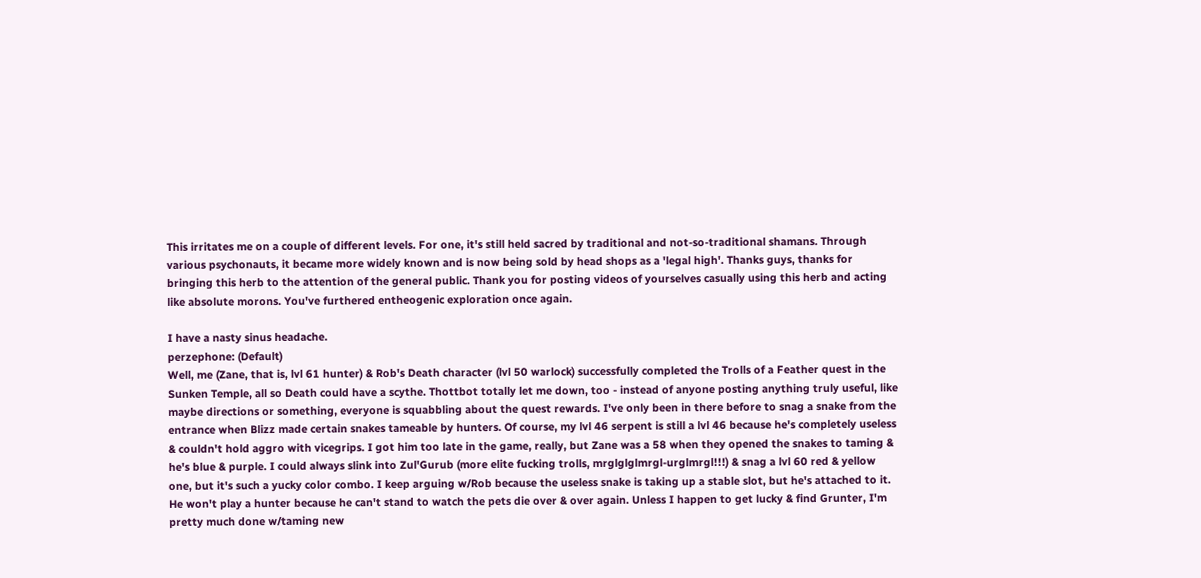This irritates me on a couple of different levels. For one, it's still held sacred by traditional and not-so-traditional shamans. Through various psychonauts, it became more widely known and is now being sold by head shops as a 'legal high'. Thanks guys, thanks for bringing this herb to the attention of the general public. Thank you for posting videos of yourselves casually using this herb and acting like absolute morons. You've furthered entheogenic exploration once again.

I have a nasty sinus headache.
perzephone: (Default)
Well, me (Zane, that is, lvl 61 hunter) & Rob's Death character (lvl 50 warlock) successfully completed the Trolls of a Feather quest in the Sunken Temple, all so Death could have a scythe. Thottbot totally let me down, too - instead of anyone posting anything truly useful, like maybe directions or something, everyone is squabbling about the quest rewards. I've only been in there before to snag a snake from the entrance when Blizz made certain snakes tameable by hunters. Of course, my lvl 46 serpent is still a lvl 46 because he's completely useless & couldn't hold aggro with vicegrips. I got him too late in the game, really, but Zane was a 58 when they opened the snakes to taming & he's blue & purple. I could always slink into Zul'Gurub (more elite fucking trolls, mrglglglmrgl-urglmrgl!!!) & snag a lvl 60 red & yellow one, but it's such a yucky color combo. I keep arguing w/Rob because the useless snake is taking up a stable slot, but he's attached to it. He won't play a hunter because he can't stand to watch the pets die over & over again. Unless I happen to get lucky & find Grunter, I'm pretty much done w/taming new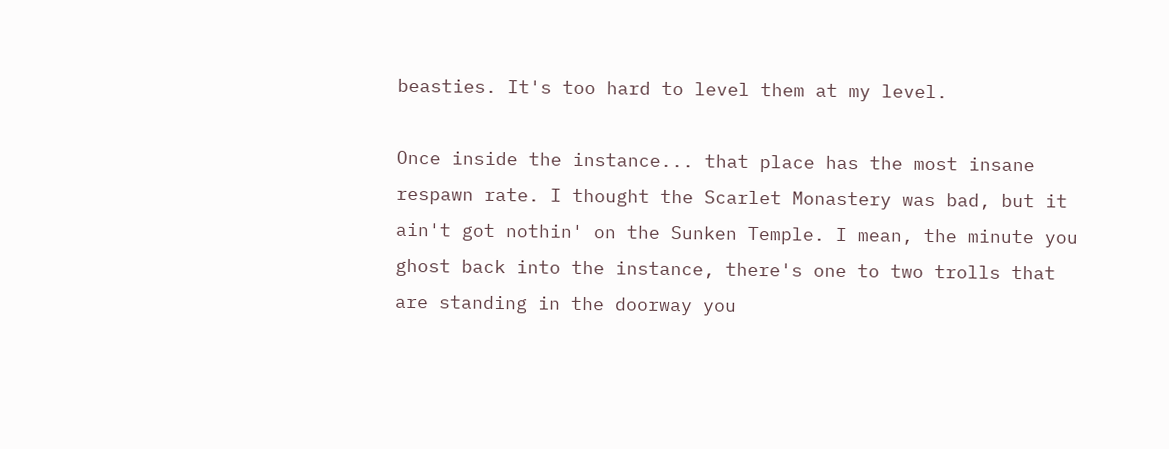beasties. It's too hard to level them at my level.

Once inside the instance... that place has the most insane respawn rate. I thought the Scarlet Monastery was bad, but it ain't got nothin' on the Sunken Temple. I mean, the minute you ghost back into the instance, there's one to two trolls that are standing in the doorway you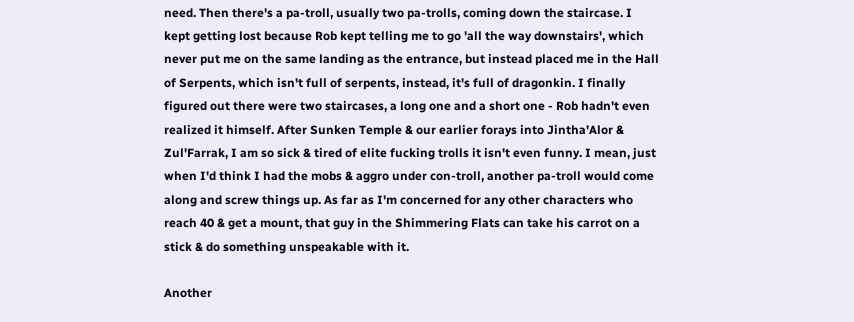need. Then there's a pa-troll, usually two pa-trolls, coming down the staircase. I kept getting lost because Rob kept telling me to go 'all the way downstairs', which never put me on the same landing as the entrance, but instead placed me in the Hall of Serpents, which isn't full of serpents, instead, it's full of dragonkin. I finally figured out there were two staircases, a long one and a short one - Rob hadn't even realized it himself. After Sunken Temple & our earlier forays into Jintha'Alor & Zul'Farrak, I am so sick & tired of elite fucking trolls it isn't even funny. I mean, just when I'd think I had the mobs & aggro under con-troll, another pa-troll would come along and screw things up. As far as I'm concerned for any other characters who reach 40 & get a mount, that guy in the Shimmering Flats can take his carrot on a stick & do something unspeakable with it.

Another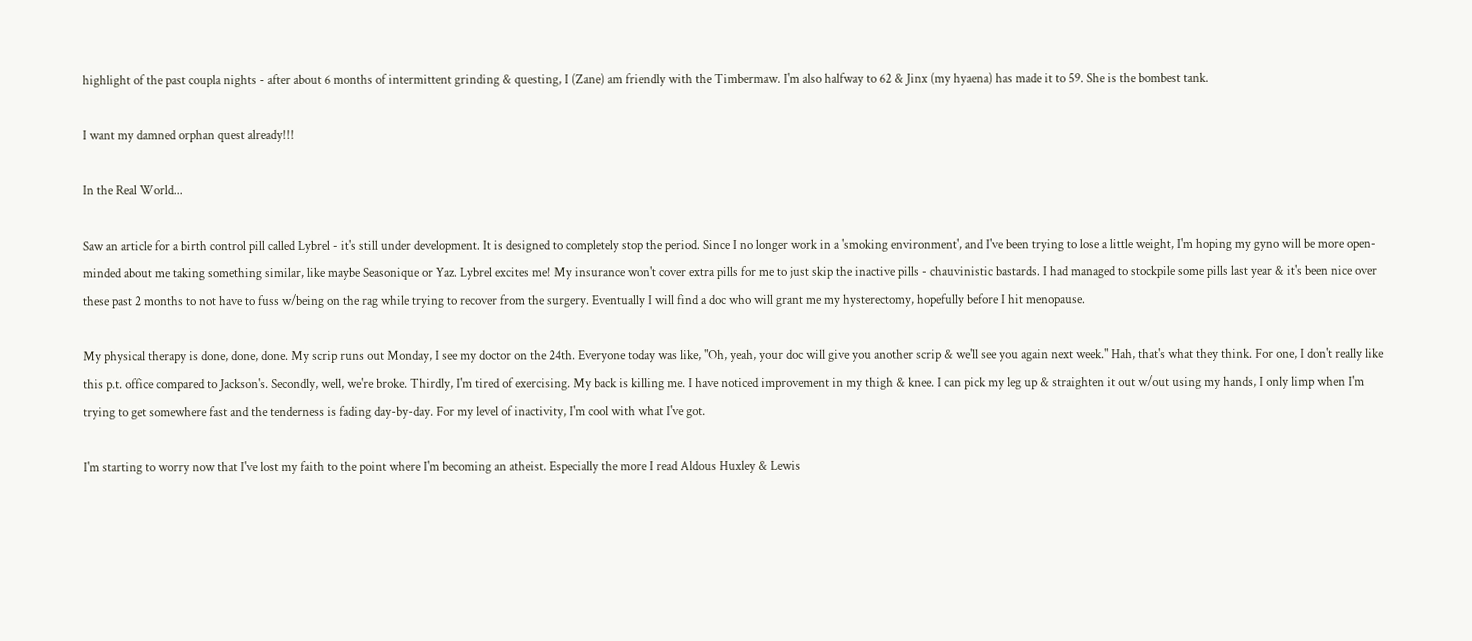highlight of the past coupla nights - after about 6 months of intermittent grinding & questing, I (Zane) am friendly with the Timbermaw. I'm also halfway to 62 & Jinx (my hyaena) has made it to 59. She is the bombest tank.

I want my damned orphan quest already!!!

In the Real World...

Saw an article for a birth control pill called Lybrel - it's still under development. It is designed to completely stop the period. Since I no longer work in a 'smoking environment', and I've been trying to lose a little weight, I'm hoping my gyno will be more open-minded about me taking something similar, like maybe Seasonique or Yaz. Lybrel excites me! My insurance won't cover extra pills for me to just skip the inactive pills - chauvinistic bastards. I had managed to stockpile some pills last year & it's been nice over these past 2 months to not have to fuss w/being on the rag while trying to recover from the surgery. Eventually I will find a doc who will grant me my hysterectomy, hopefully before I hit menopause.

My physical therapy is done, done, done. My scrip runs out Monday, I see my doctor on the 24th. Everyone today was like, "Oh, yeah, your doc will give you another scrip & we'll see you again next week." Hah, that's what they think. For one, I don't really like this p.t. office compared to Jackson's. Secondly, well, we're broke. Thirdly, I'm tired of exercising. My back is killing me. I have noticed improvement in my thigh & knee. I can pick my leg up & straighten it out w/out using my hands, I only limp when I'm trying to get somewhere fast and the tenderness is fading day-by-day. For my level of inactivity, I'm cool with what I've got.

I'm starting to worry now that I've lost my faith to the point where I'm becoming an atheist. Especially the more I read Aldous Huxley & Lewis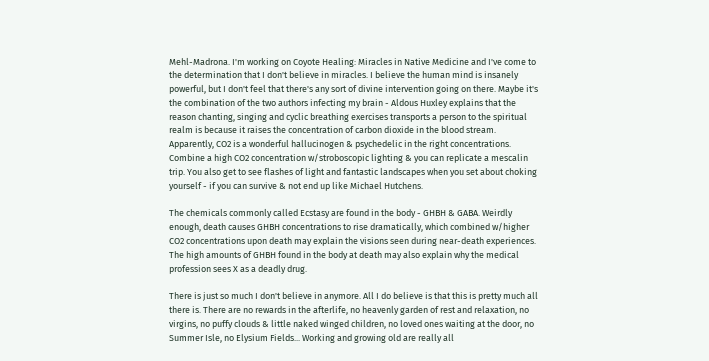Mehl-Madrona. I'm working on Coyote Healing: Miracles in Native Medicine and I've come to the determination that I don't believe in miracles. I believe the human mind is insanely powerful, but I don't feel that there's any sort of divine intervention going on there. Maybe it's the combination of the two authors infecting my brain - Aldous Huxley explains that the reason chanting, singing and cyclic breathing exercises transports a person to the spiritual realm is because it raises the concentration of carbon dioxide in the blood stream. Apparently, CO2 is a wonderful hallucinogen & psychedelic in the right concentrations. Combine a high CO2 concentration w/stroboscopic lighting & you can replicate a mescalin trip. You also get to see flashes of light and fantastic landscapes when you set about choking yourself - if you can survive & not end up like Michael Hutchens.

The chemicals commonly called Ecstasy are found in the body - GHBH & GABA. Weirdly enough, death causes GHBH concentrations to rise dramatically, which combined w/higher CO2 concentrations upon death may explain the visions seen during near-death experiences. The high amounts of GHBH found in the body at death may also explain why the medical profession sees X as a deadly drug.

There is just so much I don't believe in anymore. All I do believe is that this is pretty much all there is. There are no rewards in the afterlife, no heavenly garden of rest and relaxation, no virgins, no puffy clouds & little naked winged children, no loved ones waiting at the door, no Summer Isle, no Elysium Fields... Working and growing old are really all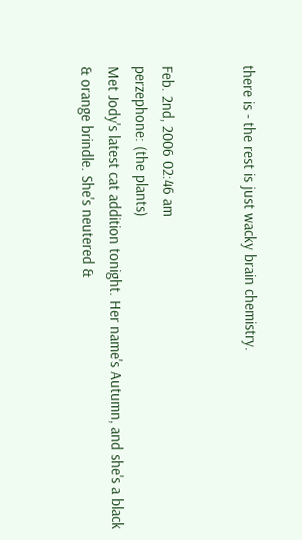there is - the rest is just wacky brain chemistry.


Feb. 2nd, 2006 02:46 am
perzephone: (the plants)
Met Jody's latest cat addition tonight. Her name's Autumn, and she's a black & orange brindle. She's neutered &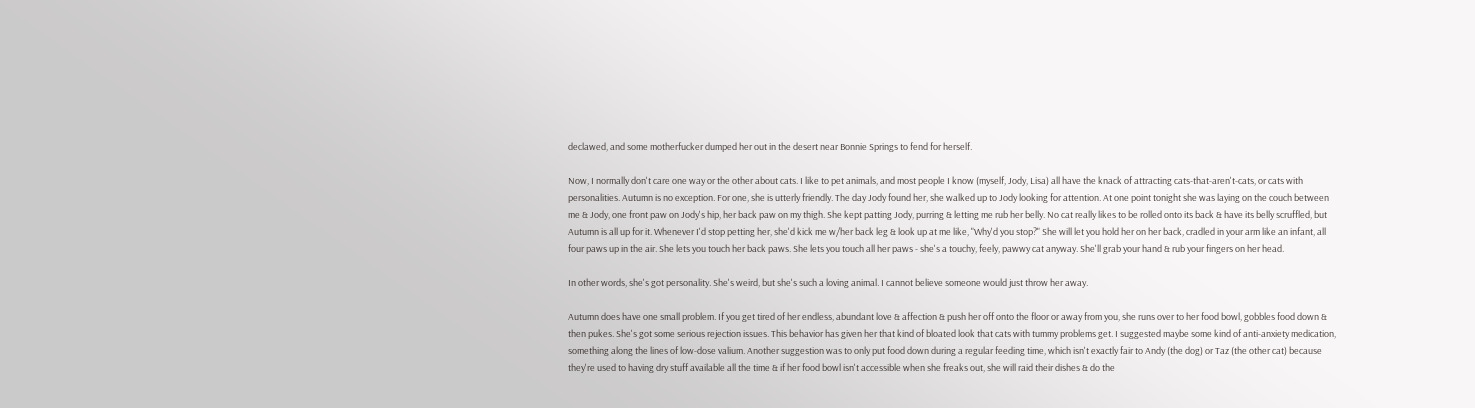declawed, and some motherfucker dumped her out in the desert near Bonnie Springs to fend for herself.

Now, I normally don't care one way or the other about cats. I like to pet animals, and most people I know (myself, Jody, Lisa) all have the knack of attracting cats-that-aren't-cats, or cats with personalities. Autumn is no exception. For one, she is utterly friendly. The day Jody found her, she walked up to Jody looking for attention. At one point tonight she was laying on the couch between me & Jody, one front paw on Jody's hip, her back paw on my thigh. She kept patting Jody, purring & letting me rub her belly. No cat really likes to be rolled onto its back & have its belly scruffled, but Autumn is all up for it. Whenever I'd stop petting her, she'd kick me w/her back leg & look up at me like, "Why'd you stop?" She will let you hold her on her back, cradled in your arm like an infant, all four paws up in the air. She lets you touch her back paws. She lets you touch all her paws - she's a touchy, feely, pawwy cat anyway. She'll grab your hand & rub your fingers on her head.

In other words, she's got personality. She's weird, but she's such a loving animal. I cannot believe someone would just throw her away.

Autumn does have one small problem. If you get tired of her endless, abundant love & affection & push her off onto the floor or away from you, she runs over to her food bowl, gobbles food down & then pukes. She's got some serious rejection issues. This behavior has given her that kind of bloated look that cats with tummy problems get. I suggested maybe some kind of anti-anxiety medication, something along the lines of low-dose valium. Another suggestion was to only put food down during a regular feeding time, which isn't exactly fair to Andy (the dog) or Taz (the other cat) because they're used to having dry stuff available all the time & if her food bowl isn't accessible when she freaks out, she will raid their dishes & do the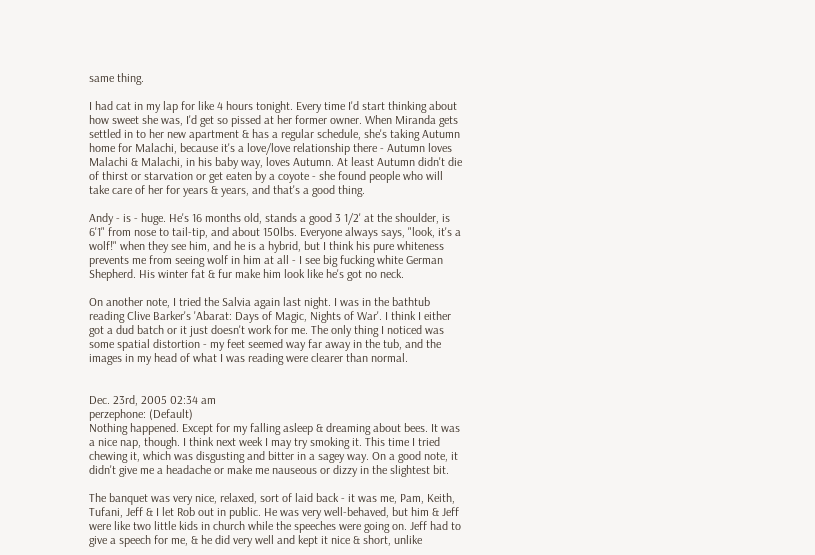same thing.

I had cat in my lap for like 4 hours tonight. Every time I'd start thinking about how sweet she was, I'd get so pissed at her former owner. When Miranda gets settled in to her new apartment & has a regular schedule, she's taking Autumn home for Malachi, because it's a love/love relationship there - Autumn loves Malachi & Malachi, in his baby way, loves Autumn. At least Autumn didn't die of thirst or starvation or get eaten by a coyote - she found people who will take care of her for years & years, and that's a good thing.

Andy - is - huge. He's 16 months old, stands a good 3 1/2' at the shoulder, is 6'1" from nose to tail-tip, and about 150lbs. Everyone always says, "look, it's a wolf!" when they see him, and he is a hybrid, but I think his pure whiteness prevents me from seeing wolf in him at all - I see big fucking white German Shepherd. His winter fat & fur make him look like he's got no neck.

On another note, I tried the Salvia again last night. I was in the bathtub reading Clive Barker's 'Abarat: Days of Magic, Nights of War'. I think I either got a dud batch or it just doesn't work for me. The only thing I noticed was some spatial distortion - my feet seemed way far away in the tub, and the images in my head of what I was reading were clearer than normal.


Dec. 23rd, 2005 02:34 am
perzephone: (Default)
Nothing happened. Except for my falling asleep & dreaming about bees. It was a nice nap, though. I think next week I may try smoking it. This time I tried chewing it, which was disgusting and bitter in a sagey way. On a good note, it didn't give me a headache or make me nauseous or dizzy in the slightest bit.

The banquet was very nice, relaxed, sort of laid back - it was me, Pam, Keith, Tufani, Jeff & I let Rob out in public. He was very well-behaved, but him & Jeff were like two little kids in church while the speeches were going on. Jeff had to give a speech for me, & he did very well and kept it nice & short, unlike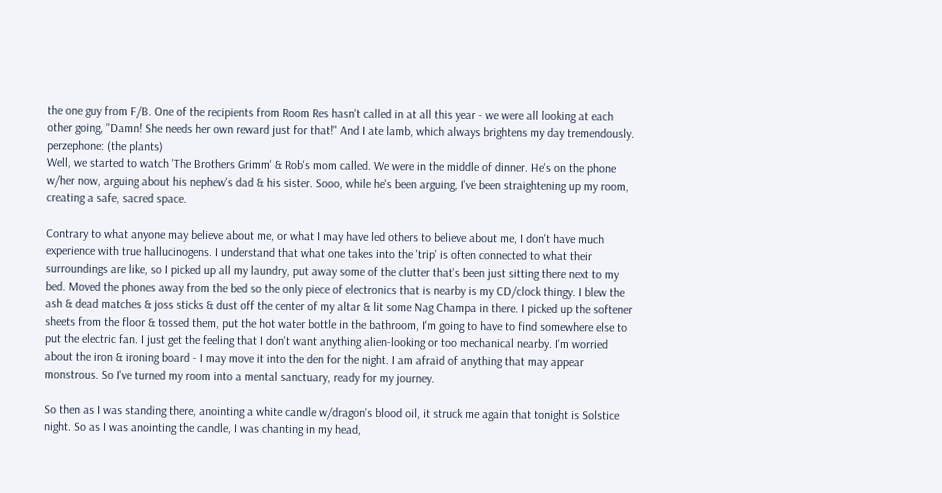the one guy from F/B. One of the recipients from Room Res hasn't called in at all this year - we were all looking at each other going, "Damn! She needs her own reward just for that!" And I ate lamb, which always brightens my day tremendously.
perzephone: (the plants)
Well, we started to watch 'The Brothers Grimm' & Rob's mom called. We were in the middle of dinner. He's on the phone w/her now, arguing about his nephew's dad & his sister. Sooo, while he's been arguing, I've been straightening up my room, creating a safe, sacred space.

Contrary to what anyone may believe about me, or what I may have led others to believe about me, I don't have much experience with true hallucinogens. I understand that what one takes into the 'trip' is often connected to what their surroundings are like, so I picked up all my laundry, put away some of the clutter that's been just sitting there next to my bed. Moved the phones away from the bed so the only piece of electronics that is nearby is my CD/clock thingy. I blew the ash & dead matches & joss sticks & dust off the center of my altar & lit some Nag Champa in there. I picked up the softener sheets from the floor & tossed them, put the hot water bottle in the bathroom, I'm going to have to find somewhere else to put the electric fan. I just get the feeling that I don't want anything alien-looking or too mechanical nearby. I'm worried about the iron & ironing board - I may move it into the den for the night. I am afraid of anything that may appear monstrous. So I've turned my room into a mental sanctuary, ready for my journey.

So then as I was standing there, anointing a white candle w/dragon's blood oil, it struck me again that tonight is Solstice night. So as I was anointing the candle, I was chanting in my head,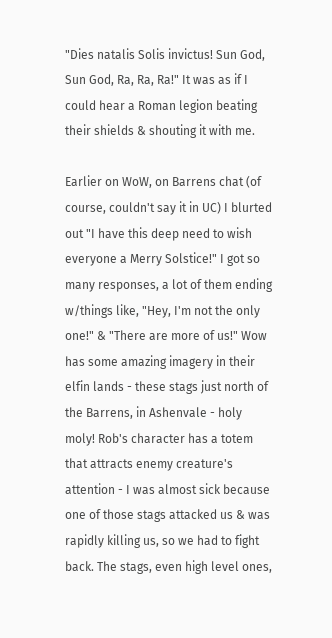"Dies natalis Solis invictus! Sun God, Sun God, Ra, Ra, Ra!" It was as if I could hear a Roman legion beating their shields & shouting it with me.

Earlier on WoW, on Barrens chat (of course, couldn't say it in UC) I blurted out "I have this deep need to wish everyone a Merry Solstice!" I got so many responses, a lot of them ending w/things like, "Hey, I'm not the only one!" & "There are more of us!" Wow has some amazing imagery in their elfin lands - these stags just north of the Barrens, in Ashenvale - holy moly! Rob's character has a totem that attracts enemy creature's attention - I was almost sick because one of those stags attacked us & was rapidly killing us, so we had to fight back. The stags, even high level ones,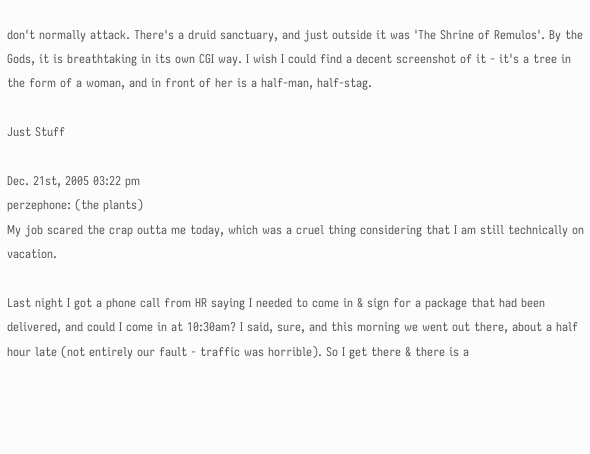don't normally attack. There's a druid sanctuary, and just outside it was 'The Shrine of Remulos'. By the Gods, it is breathtaking in its own CGI way. I wish I could find a decent screenshot of it - it's a tree in the form of a woman, and in front of her is a half-man, half-stag.

Just Stuff

Dec. 21st, 2005 03:22 pm
perzephone: (the plants)
My job scared the crap outta me today, which was a cruel thing considering that I am still technically on vacation.

Last night I got a phone call from HR saying I needed to come in & sign for a package that had been delivered, and could I come in at 10:30am? I said, sure, and this morning we went out there, about a half hour late (not entirely our fault - traffic was horrible). So I get there & there is a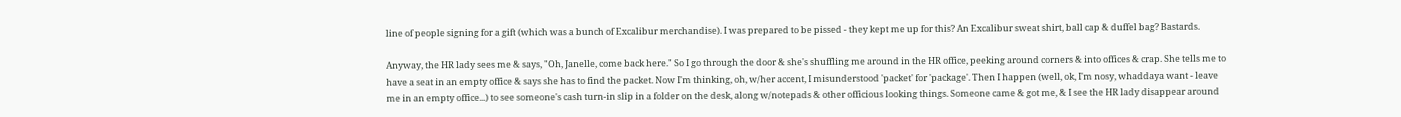line of people signing for a gift (which was a bunch of Excalibur merchandise). I was prepared to be pissed - they kept me up for this? An Excalibur sweat shirt, ball cap & duffel bag? Bastards.

Anyway, the HR lady sees me & says, "Oh, Janelle, come back here." So I go through the door & she's shuffling me around in the HR office, peeking around corners & into offices & crap. She tells me to have a seat in an empty office & says she has to find the packet. Now I'm thinking, oh, w/her accent, I misunderstood 'packet' for 'package'. Then I happen (well, ok, I'm nosy, whaddaya want - leave me in an empty office...) to see someone's cash turn-in slip in a folder on the desk, along w/notepads & other officious looking things. Someone came & got me, & I see the HR lady disappear around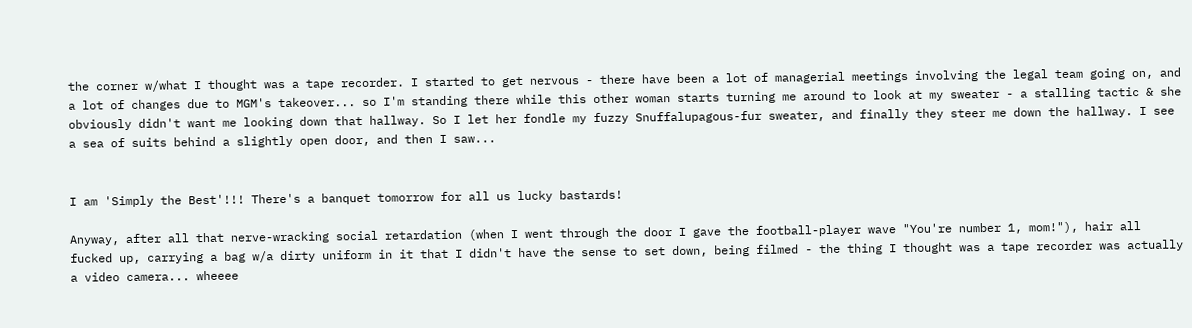the corner w/what I thought was a tape recorder. I started to get nervous - there have been a lot of managerial meetings involving the legal team going on, and a lot of changes due to MGM's takeover... so I'm standing there while this other woman starts turning me around to look at my sweater - a stalling tactic & she obviously didn't want me looking down that hallway. So I let her fondle my fuzzy Snuffalupagous-fur sweater, and finally they steer me down the hallway. I see a sea of suits behind a slightly open door, and then I saw...


I am 'Simply the Best'!!! There's a banquet tomorrow for all us lucky bastards!

Anyway, after all that nerve-wracking social retardation (when I went through the door I gave the football-player wave "You're number 1, mom!"), hair all fucked up, carrying a bag w/a dirty uniform in it that I didn't have the sense to set down, being filmed - the thing I thought was a tape recorder was actually a video camera... wheeee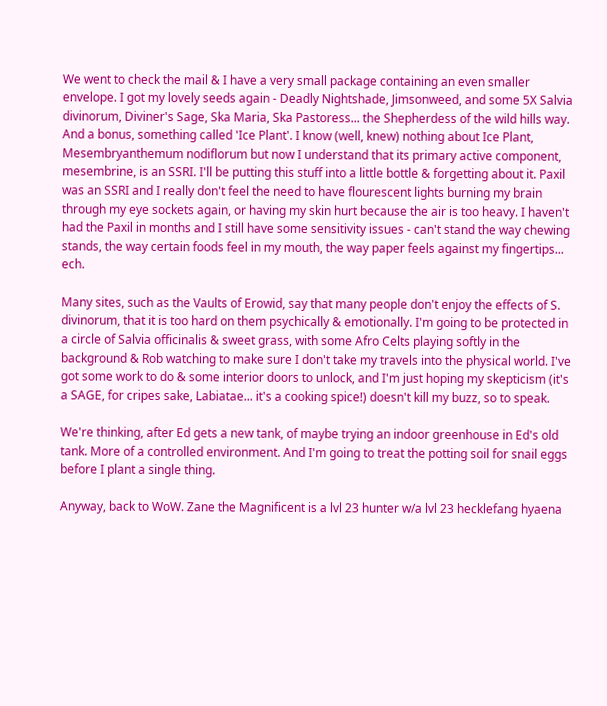We went to check the mail & I have a very small package containing an even smaller envelope. I got my lovely seeds again - Deadly Nightshade, Jimsonweed, and some 5X Salvia divinorum, Diviner's Sage, Ska Maria, Ska Pastoress... the Shepherdess of the wild hills way. And a bonus, something called 'Ice Plant'. I know (well, knew) nothing about Ice Plant, Mesembryanthemum nodiflorum but now I understand that its primary active component, mesembrine, is an SSRI. I'll be putting this stuff into a little bottle & forgetting about it. Paxil was an SSRI and I really don't feel the need to have flourescent lights burning my brain through my eye sockets again, or having my skin hurt because the air is too heavy. I haven't had the Paxil in months and I still have some sensitivity issues - can't stand the way chewing stands, the way certain foods feel in my mouth, the way paper feels against my fingertips... ech.

Many sites, such as the Vaults of Erowid, say that many people don't enjoy the effects of S. divinorum, that it is too hard on them psychically & emotionally. I'm going to be protected in a circle of Salvia officinalis & sweet grass, with some Afro Celts playing softly in the background & Rob watching to make sure I don't take my travels into the physical world. I've got some work to do & some interior doors to unlock, and I'm just hoping my skepticism (it's a SAGE, for cripes sake, Labiatae... it's a cooking spice!) doesn't kill my buzz, so to speak.

We're thinking, after Ed gets a new tank, of maybe trying an indoor greenhouse in Ed's old tank. More of a controlled environment. And I'm going to treat the potting soil for snail eggs before I plant a single thing.

Anyway, back to WoW. Zane the Magnificent is a lvl 23 hunter w/a lvl 23 hecklefang hyaena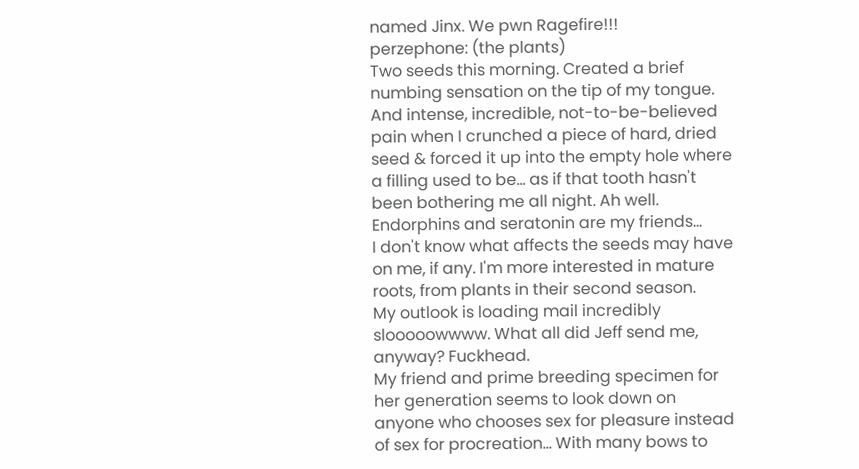named Jinx. We pwn Ragefire!!!
perzephone: (the plants)
Two seeds this morning. Created a brief numbing sensation on the tip of my tongue. And intense, incredible, not-to-be-believed pain when I crunched a piece of hard, dried seed & forced it up into the empty hole where a filling used to be... as if that tooth hasn't been bothering me all night. Ah well. Endorphins and seratonin are my friends...
I don't know what affects the seeds may have on me, if any. I'm more interested in mature roots, from plants in their second season.
My outlook is loading mail incredibly slooooowwww. What all did Jeff send me, anyway? Fuckhead.
My friend and prime breeding specimen for her generation seems to look down on anyone who chooses sex for pleasure instead of sex for procreation... With many bows to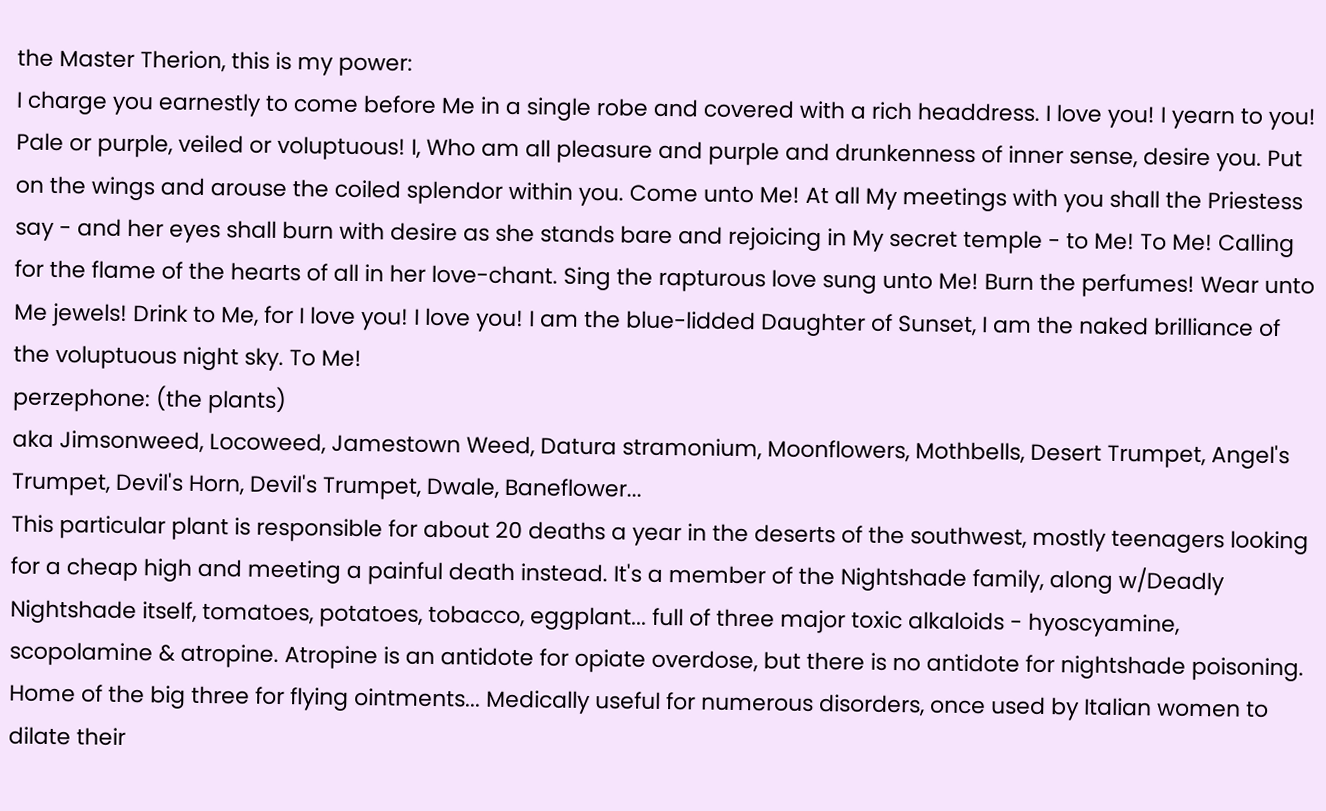the Master Therion, this is my power:
I charge you earnestly to come before Me in a single robe and covered with a rich headdress. I love you! I yearn to you! Pale or purple, veiled or voluptuous! I, Who am all pleasure and purple and drunkenness of inner sense, desire you. Put on the wings and arouse the coiled splendor within you. Come unto Me! At all My meetings with you shall the Priestess say - and her eyes shall burn with desire as she stands bare and rejoicing in My secret temple - to Me! To Me! Calling for the flame of the hearts of all in her love-chant. Sing the rapturous love sung unto Me! Burn the perfumes! Wear unto Me jewels! Drink to Me, for I love you! I love you! I am the blue-lidded Daughter of Sunset, I am the naked brilliance of the voluptuous night sky. To Me!
perzephone: (the plants)
aka Jimsonweed, Locoweed, Jamestown Weed, Datura stramonium, Moonflowers, Mothbells, Desert Trumpet, Angel's Trumpet, Devil's Horn, Devil's Trumpet, Dwale, Baneflower...
This particular plant is responsible for about 20 deaths a year in the deserts of the southwest, mostly teenagers looking for a cheap high and meeting a painful death instead. It's a member of the Nightshade family, along w/Deadly Nightshade itself, tomatoes, potatoes, tobacco, eggplant... full of three major toxic alkaloids - hyoscyamine, scopolamine & atropine. Atropine is an antidote for opiate overdose, but there is no antidote for nightshade poisoning. Home of the big three for flying ointments... Medically useful for numerous disorders, once used by Italian women to dilate their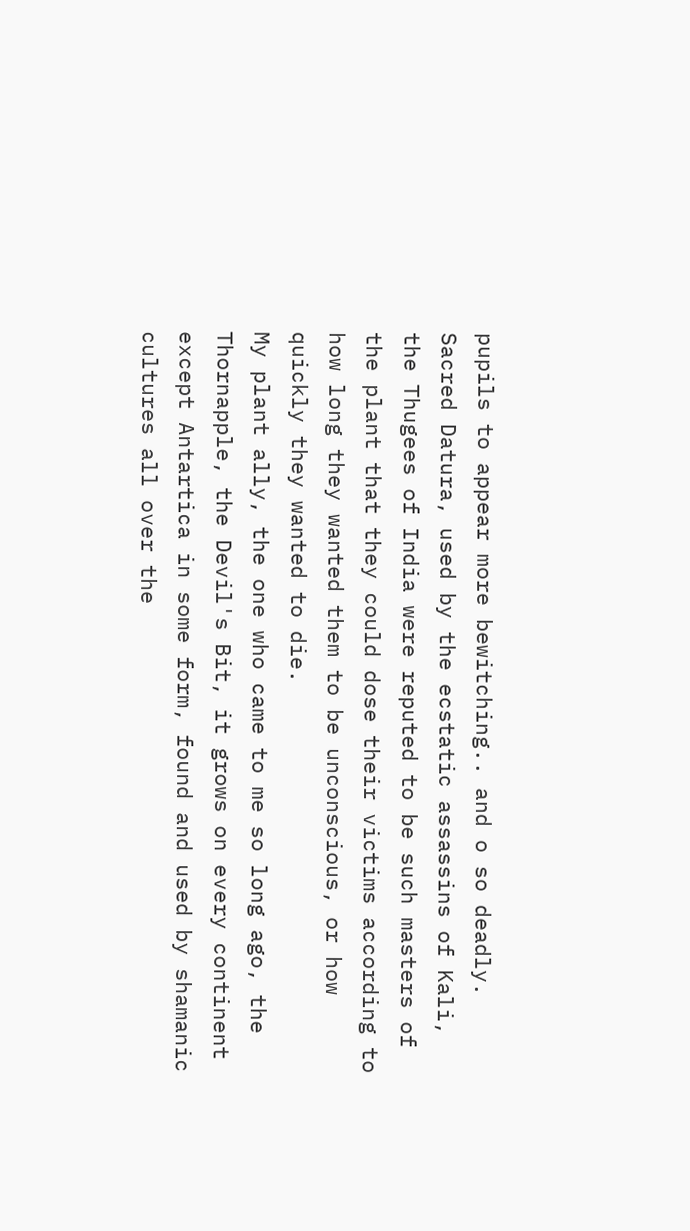pupils to appear more bewitching.. and o so deadly.
Sacred Datura, used by the ecstatic assassins of Kali, the Thugees of India were reputed to be such masters of the plant that they could dose their victims according to how long they wanted them to be unconscious, or how quickly they wanted to die.
My plant ally, the one who came to me so long ago, the Thornapple, the Devil's Bit, it grows on every continent except Antartica in some form, found and used by shamanic cultures all over the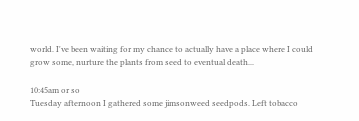world. I've been waiting for my chance to actually have a place where I could grow some, nurture the plants from seed to eventual death...

10:45am or so
Tuesday afternoon I gathered some jimsonweed seedpods. Left tobacco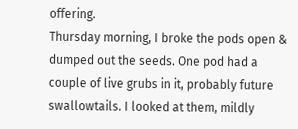offering.
Thursday morning, I broke the pods open & dumped out the seeds. One pod had a couple of live grubs in it, probably future swallowtails. I looked at them, mildly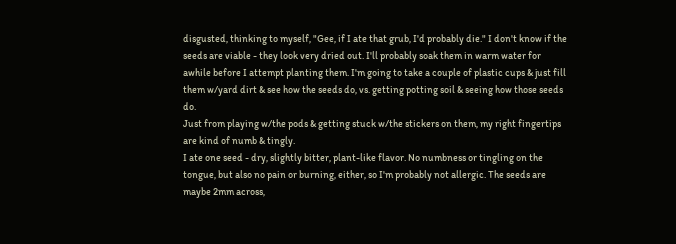disgusted, thinking to myself, "Gee, if I ate that grub, I'd probably die." I don't know if the seeds are viable - they look very dried out. I'll probably soak them in warm water for awhile before I attempt planting them. I'm going to take a couple of plastic cups & just fill them w/yard dirt & see how the seeds do, vs. getting potting soil & seeing how those seeds do.
Just from playing w/the pods & getting stuck w/the stickers on them, my right fingertips are kind of numb & tingly.
I ate one seed - dry, slightly bitter, plant-like flavor. No numbness or tingling on the tongue, but also no pain or burning, either, so I'm probably not allergic. The seeds are maybe 2mm across,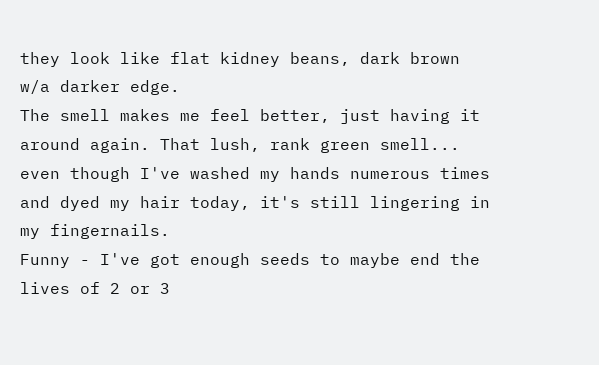they look like flat kidney beans, dark brown w/a darker edge.
The smell makes me feel better, just having it around again. That lush, rank green smell... even though I've washed my hands numerous times and dyed my hair today, it's still lingering in my fingernails.
Funny - I've got enough seeds to maybe end the lives of 2 or 3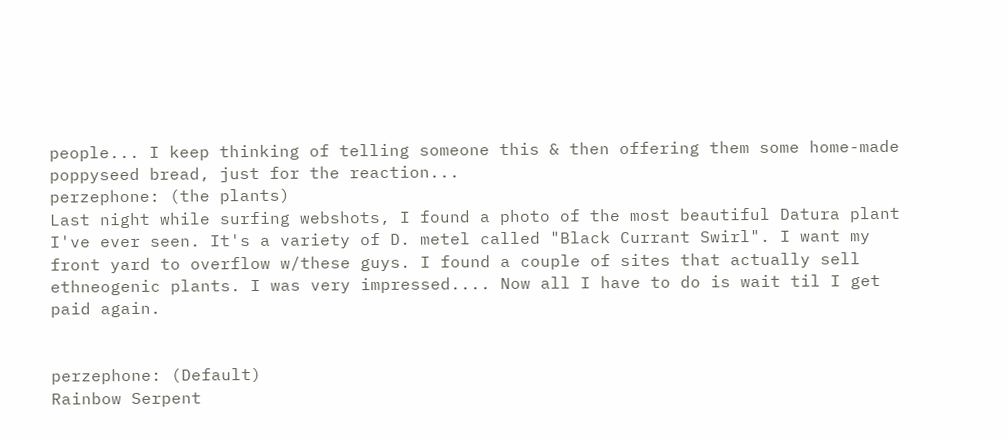people... I keep thinking of telling someone this & then offering them some home-made poppyseed bread, just for the reaction...
perzephone: (the plants)
Last night while surfing webshots, I found a photo of the most beautiful Datura plant I've ever seen. It's a variety of D. metel called "Black Currant Swirl". I want my front yard to overflow w/these guys. I found a couple of sites that actually sell ethneogenic plants. I was very impressed.... Now all I have to do is wait til I get paid again.


perzephone: (Default)
Rainbow Serpent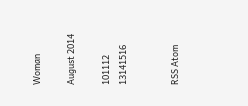Woman

August 2014

101112 13141516


RSS Atom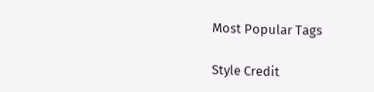Most Popular Tags

Style Credit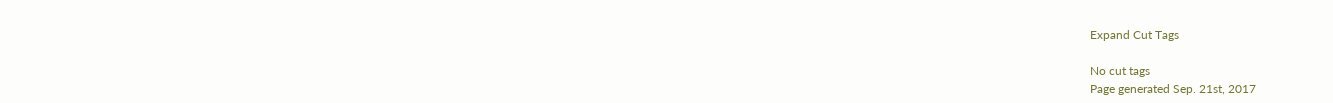Expand Cut Tags

No cut tags
Page generated Sep. 21st, 2017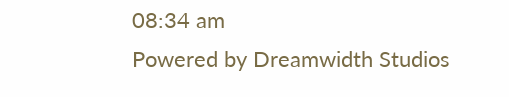08:34 am
Powered by Dreamwidth Studios